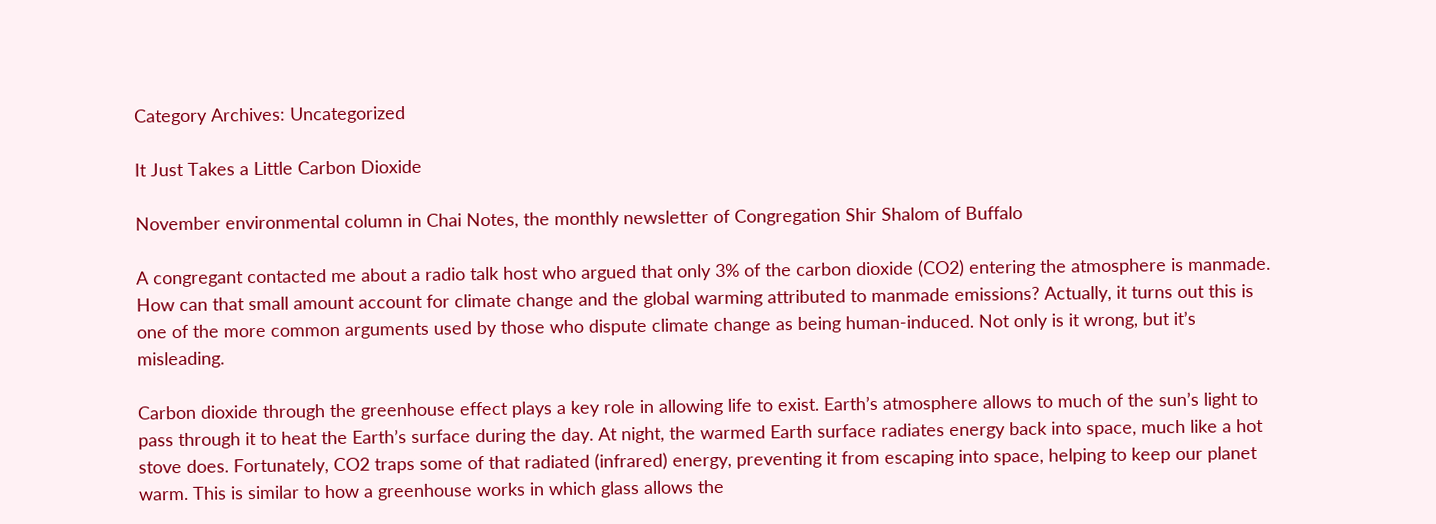Category Archives: Uncategorized

It Just Takes a Little Carbon Dioxide

November environmental column in Chai Notes, the monthly newsletter of Congregation Shir Shalom of Buffalo

A congregant contacted me about a radio talk host who argued that only 3% of the carbon dioxide (CO2) entering the atmosphere is manmade. How can that small amount account for climate change and the global warming attributed to manmade emissions? Actually, it turns out this is one of the more common arguments used by those who dispute climate change as being human-induced. Not only is it wrong, but it’s misleading.

Carbon dioxide through the greenhouse effect plays a key role in allowing life to exist. Earth’s atmosphere allows to much of the sun’s light to pass through it to heat the Earth’s surface during the day. At night, the warmed Earth surface radiates energy back into space, much like a hot stove does. Fortunately, CO2 traps some of that radiated (infrared) energy, preventing it from escaping into space, helping to keep our planet warm. This is similar to how a greenhouse works in which glass allows the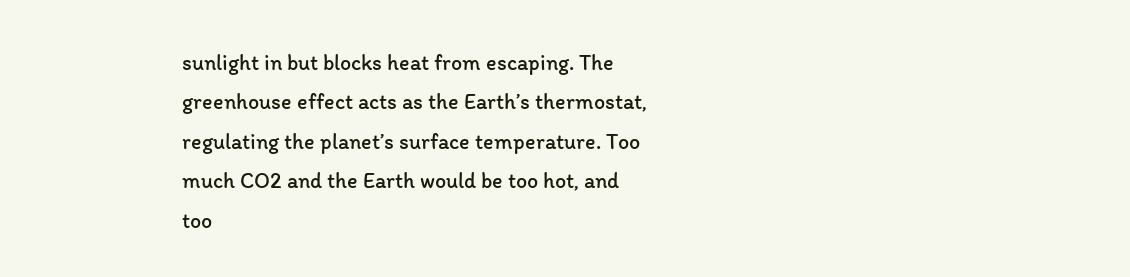sunlight in but blocks heat from escaping. The greenhouse effect acts as the Earth’s thermostat, regulating the planet’s surface temperature. Too much CO2 and the Earth would be too hot, and too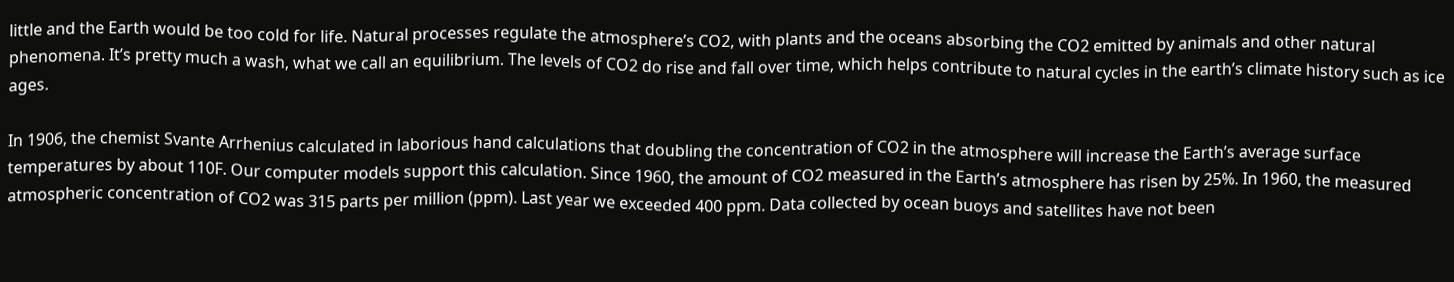little and the Earth would be too cold for life. Natural processes regulate the atmosphere’s CO2, with plants and the oceans absorbing the CO2 emitted by animals and other natural phenomena. It’s pretty much a wash, what we call an equilibrium. The levels of CO2 do rise and fall over time, which helps contribute to natural cycles in the earth’s climate history such as ice ages.

In 1906, the chemist Svante Arrhenius calculated in laborious hand calculations that doubling the concentration of CO2 in the atmosphere will increase the Earth’s average surface temperatures by about 110F. Our computer models support this calculation. Since 1960, the amount of CO2 measured in the Earth’s atmosphere has risen by 25%. In 1960, the measured atmospheric concentration of CO2 was 315 parts per million (ppm). Last year we exceeded 400 ppm. Data collected by ocean buoys and satellites have not been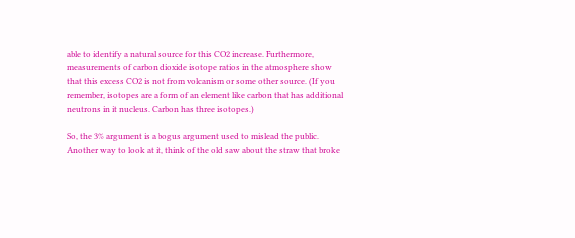able to identify a natural source for this CO2 increase. Furthermore, measurements of carbon dioxide isotope ratios in the atmosphere show that this excess CO2 is not from volcanism or some other source. (If you remember, isotopes are a form of an element like carbon that has additional neutrons in it nucleus. Carbon has three isotopes.)

So, the 3% argument is a bogus argument used to mislead the public. Another way to look at it, think of the old saw about the straw that broke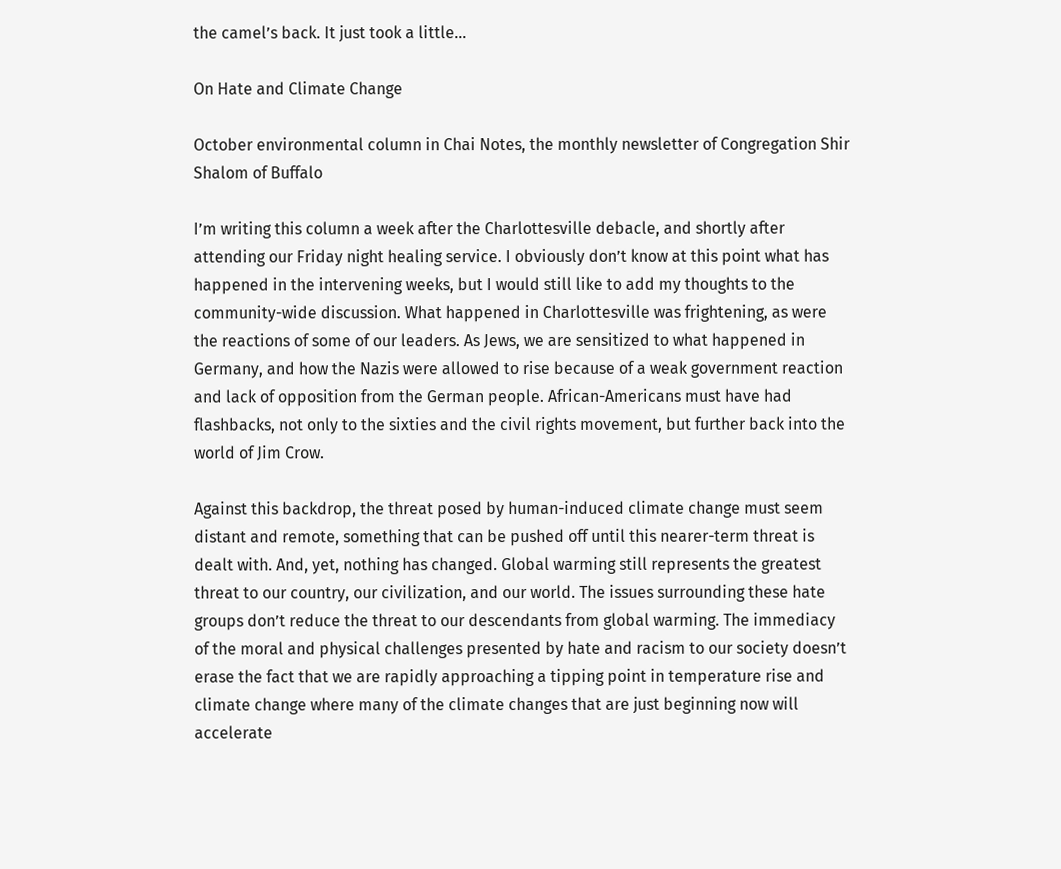the camel’s back. It just took a little…

On Hate and Climate Change

October environmental column in Chai Notes, the monthly newsletter of Congregation Shir Shalom of Buffalo

I’m writing this column a week after the Charlottesville debacle, and shortly after attending our Friday night healing service. I obviously don’t know at this point what has happened in the intervening weeks, but I would still like to add my thoughts to the community-wide discussion. What happened in Charlottesville was frightening, as were the reactions of some of our leaders. As Jews, we are sensitized to what happened in Germany, and how the Nazis were allowed to rise because of a weak government reaction and lack of opposition from the German people. African-Americans must have had flashbacks, not only to the sixties and the civil rights movement, but further back into the world of Jim Crow.

Against this backdrop, the threat posed by human-induced climate change must seem distant and remote, something that can be pushed off until this nearer-term threat is dealt with. And, yet, nothing has changed. Global warming still represents the greatest threat to our country, our civilization, and our world. The issues surrounding these hate groups don’t reduce the threat to our descendants from global warming. The immediacy of the moral and physical challenges presented by hate and racism to our society doesn’t erase the fact that we are rapidly approaching a tipping point in temperature rise and climate change where many of the climate changes that are just beginning now will accelerate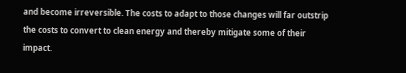and become irreversible. The costs to adapt to those changes will far outstrip the costs to convert to clean energy and thereby mitigate some of their impact.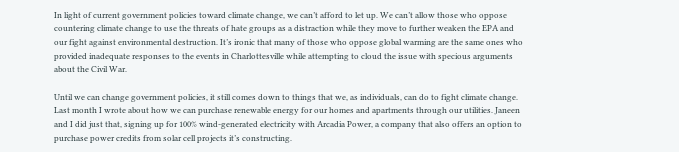In light of current government policies toward climate change, we can’t afford to let up. We can’t allow those who oppose countering climate change to use the threats of hate groups as a distraction while they move to further weaken the EPA and our fight against environmental destruction. It’s ironic that many of those who oppose global warming are the same ones who provided inadequate responses to the events in Charlottesville while attempting to cloud the issue with specious arguments about the Civil War.

Until we can change government policies, it still comes down to things that we, as individuals, can do to fight climate change. Last month I wrote about how we can purchase renewable energy for our homes and apartments through our utilities. Janeen and I did just that, signing up for 100% wind-generated electricity with Arcadia Power, a company that also offers an option to purchase power credits from solar cell projects it’s constructing.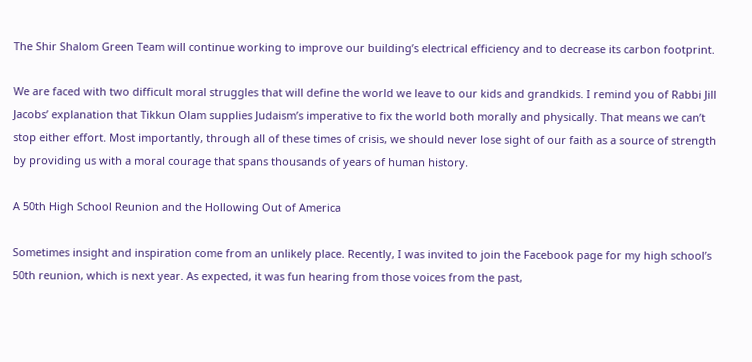The Shir Shalom Green Team will continue working to improve our building’s electrical efficiency and to decrease its carbon footprint.

We are faced with two difficult moral struggles that will define the world we leave to our kids and grandkids. I remind you of Rabbi Jill Jacobs’ explanation that Tikkun Olam supplies Judaism’s imperative to fix the world both morally and physically. That means we can’t stop either effort. Most importantly, through all of these times of crisis, we should never lose sight of our faith as a source of strength by providing us with a moral courage that spans thousands of years of human history.

A 50th High School Reunion and the Hollowing Out of America

Sometimes insight and inspiration come from an unlikely place. Recently, I was invited to join the Facebook page for my high school’s 50th reunion, which is next year. As expected, it was fun hearing from those voices from the past,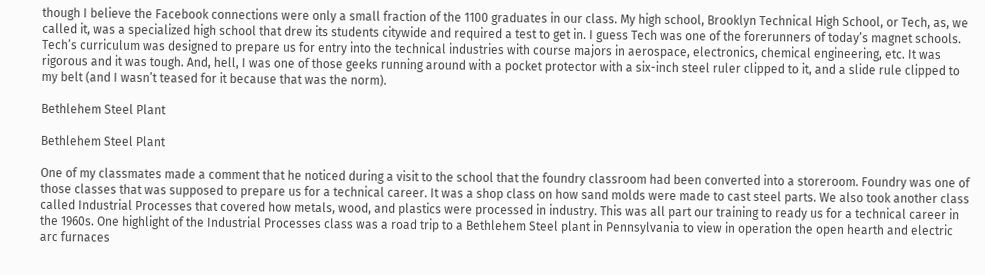though I believe the Facebook connections were only a small fraction of the 1100 graduates in our class. My high school, Brooklyn Technical High School, or Tech, as, we called it, was a specialized high school that drew its students citywide and required a test to get in. I guess Tech was one of the forerunners of today’s magnet schools. Tech’s curriculum was designed to prepare us for entry into the technical industries with course majors in aerospace, electronics, chemical engineering, etc. It was rigorous and it was tough. And, hell, I was one of those geeks running around with a pocket protector with a six-inch steel ruler clipped to it, and a slide rule clipped to my belt (and I wasn’t teased for it because that was the norm).

Bethlehem Steel Plant

Bethlehem Steel Plant

One of my classmates made a comment that he noticed during a visit to the school that the foundry classroom had been converted into a storeroom. Foundry was one of those classes that was supposed to prepare us for a technical career. It was a shop class on how sand molds were made to cast steel parts. We also took another class called Industrial Processes that covered how metals, wood, and plastics were processed in industry. This was all part our training to ready us for a technical career in the 1960s. One highlight of the Industrial Processes class was a road trip to a Bethlehem Steel plant in Pennsylvania to view in operation the open hearth and electric arc furnaces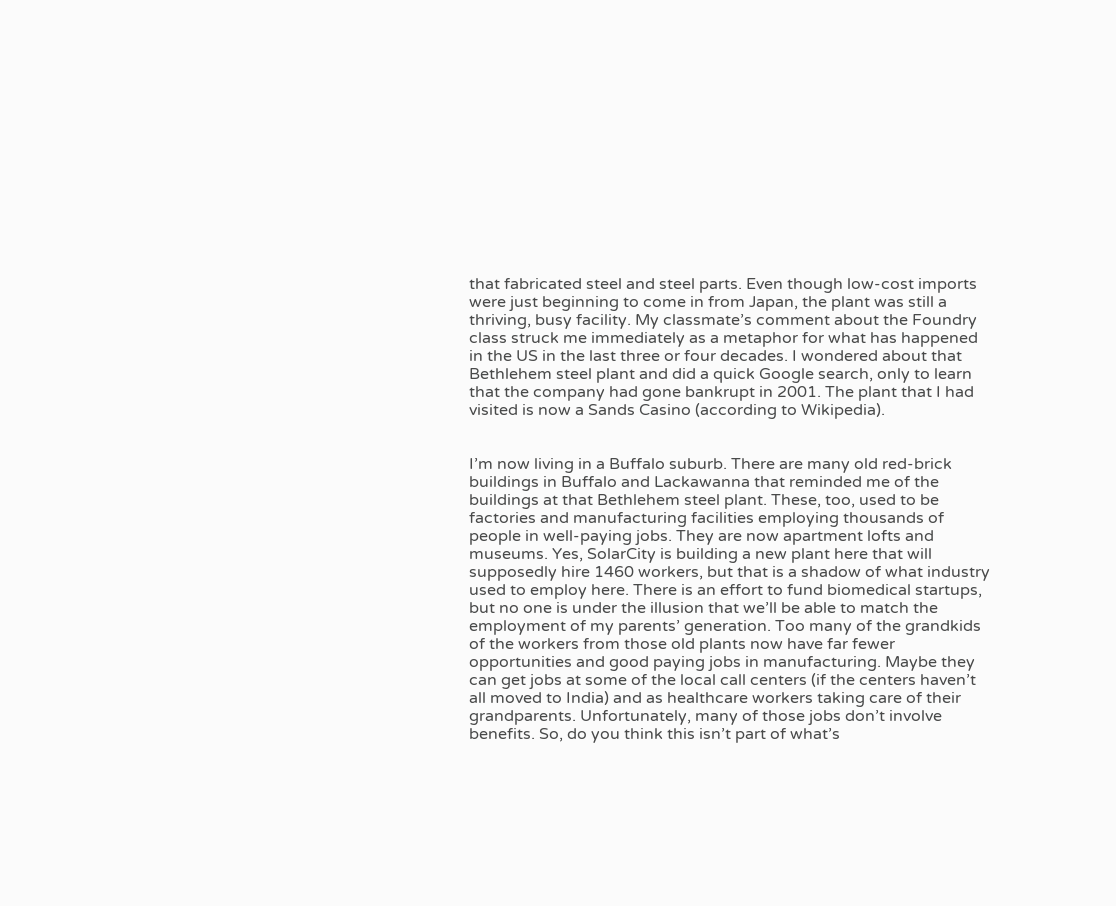that fabricated steel and steel parts. Even though low-cost imports were just beginning to come in from Japan, the plant was still a thriving, busy facility. My classmate’s comment about the Foundry class struck me immediately as a metaphor for what has happened in the US in the last three or four decades. I wondered about that Bethlehem steel plant and did a quick Google search, only to learn that the company had gone bankrupt in 2001. The plant that I had visited is now a Sands Casino (according to Wikipedia).


I’m now living in a Buffalo suburb. There are many old red-brick buildings in Buffalo and Lackawanna that reminded me of the buildings at that Bethlehem steel plant. These, too, used to be factories and manufacturing facilities employing thousands of people in well-paying jobs. They are now apartment lofts and museums. Yes, SolarCity is building a new plant here that will supposedly hire 1460 workers, but that is a shadow of what industry used to employ here. There is an effort to fund biomedical startups, but no one is under the illusion that we’ll be able to match the employment of my parents’ generation. Too many of the grandkids of the workers from those old plants now have far fewer opportunities and good paying jobs in manufacturing. Maybe they can get jobs at some of the local call centers (if the centers haven’t all moved to India) and as healthcare workers taking care of their grandparents. Unfortunately, many of those jobs don’t involve benefits. So, do you think this isn’t part of what’s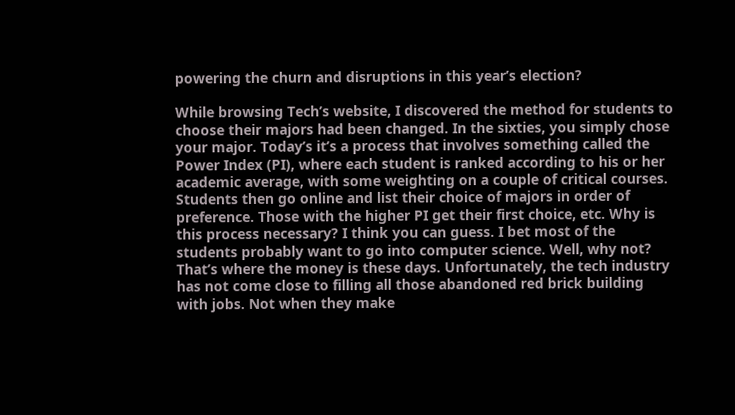powering the churn and disruptions in this year’s election?

While browsing Tech’s website, I discovered the method for students to choose their majors had been changed. In the sixties, you simply chose your major. Today’s it’s a process that involves something called the Power Index (PI), where each student is ranked according to his or her academic average, with some weighting on a couple of critical courses. Students then go online and list their choice of majors in order of preference. Those with the higher PI get their first choice, etc. Why is this process necessary? I think you can guess. I bet most of the students probably want to go into computer science. Well, why not? That’s where the money is these days. Unfortunately, the tech industry has not come close to filling all those abandoned red brick building with jobs. Not when they make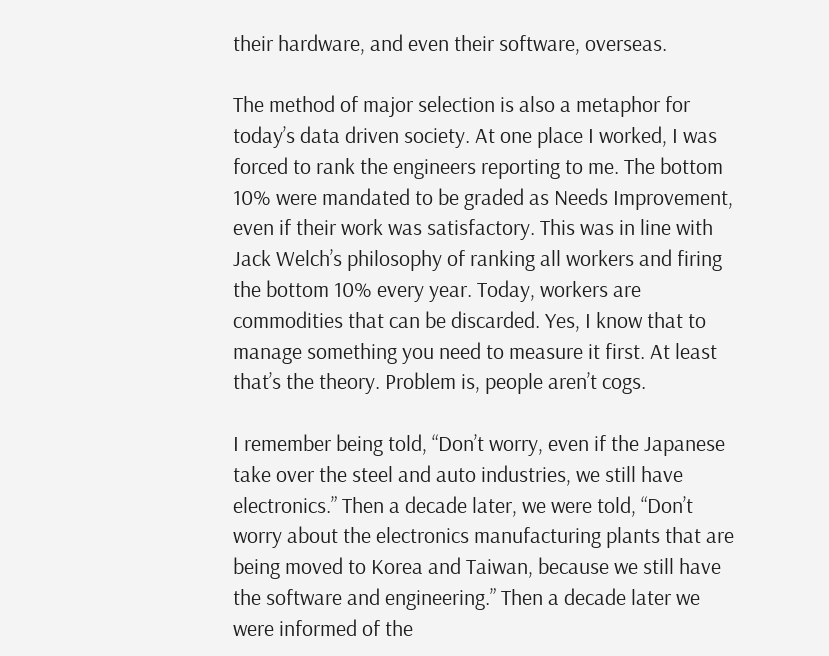their hardware, and even their software, overseas.

The method of major selection is also a metaphor for today’s data driven society. At one place I worked, I was forced to rank the engineers reporting to me. The bottom 10% were mandated to be graded as Needs Improvement, even if their work was satisfactory. This was in line with Jack Welch’s philosophy of ranking all workers and firing the bottom 10% every year. Today, workers are commodities that can be discarded. Yes, I know that to manage something you need to measure it first. At least that’s the theory. Problem is, people aren’t cogs.

I remember being told, “Don’t worry, even if the Japanese take over the steel and auto industries, we still have electronics.” Then a decade later, we were told, “Don’t worry about the electronics manufacturing plants that are being moved to Korea and Taiwan, because we still have the software and engineering.” Then a decade later we were informed of the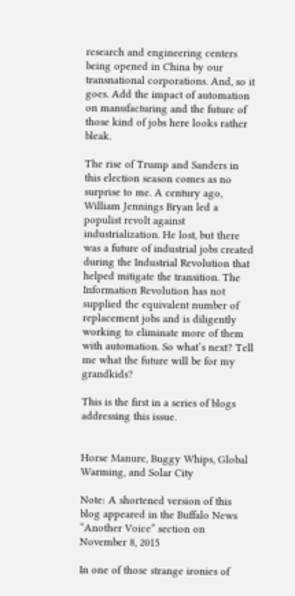research and engineering centers being opened in China by our transnational corporations. And, so it goes. Add the impact of automation on manufacturing and the future of those kind of jobs here looks rather bleak.

The rise of Trump and Sanders in this election season comes as no surprise to me. A century ago, William Jennings Bryan led a populist revolt against industrialization. He lost, but there was a future of industrial jobs created during the Industrial Revolution that helped mitigate the transition. The Information Revolution has not supplied the equivalent number of replacement jobs and is diligently working to eliminate more of them with automation. So what’s next? Tell me what the future will be for my grandkids?

This is the first in a series of blogs addressing this issue.


Horse Manure, Buggy Whips, Global Warming, and Solar City

Note: A shortened version of this blog appeared in the Buffalo News “Another Voice” section on November 8, 2015

In one of those strange ironies of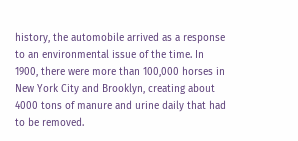history, the automobile arrived as a response to an environmental issue of the time. In 1900, there were more than 100,000 horses in New York City and Brooklyn, creating about 4000 tons of manure and urine daily that had to be removed.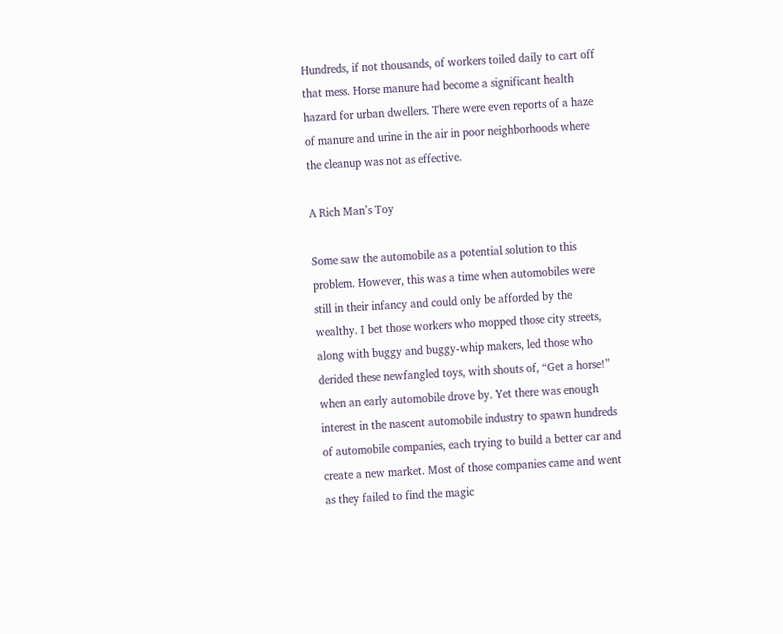Hundreds, if not thousands, of workers toiled daily to cart off that mess. Horse manure had become a significant health hazard for urban dwellers. There were even reports of a haze of manure and urine in the air in poor neighborhoods where the cleanup was not as effective.

A Rich Man’s Toy

Some saw the automobile as a potential solution to this problem. However, this was a time when automobiles were still in their infancy and could only be afforded by the wealthy. I bet those workers who mopped those city streets, along with buggy and buggy-whip makers, led those who derided these newfangled toys, with shouts of, “Get a horse!” when an early automobile drove by. Yet there was enough interest in the nascent automobile industry to spawn hundreds of automobile companies, each trying to build a better car and create a new market. Most of those companies came and went as they failed to find the magic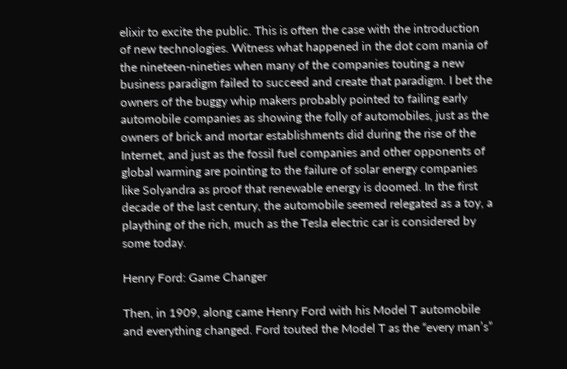elixir to excite the public. This is often the case with the introduction of new technologies. Witness what happened in the dot com mania of the nineteen-nineties when many of the companies touting a new business paradigm failed to succeed and create that paradigm. I bet the owners of the buggy whip makers probably pointed to failing early automobile companies as showing the folly of automobiles, just as the owners of brick and mortar establishments did during the rise of the Internet, and just as the fossil fuel companies and other opponents of global warming are pointing to the failure of solar energy companies like Solyandra as proof that renewable energy is doomed. In the first decade of the last century, the automobile seemed relegated as a toy, a plaything of the rich, much as the Tesla electric car is considered by some today.

Henry Ford: Game Changer

Then, in 1909, along came Henry Ford with his Model T automobile and everything changed. Ford touted the Model T as the “every man’s”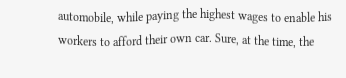automobile, while paying the highest wages to enable his workers to afford their own car. Sure, at the time, the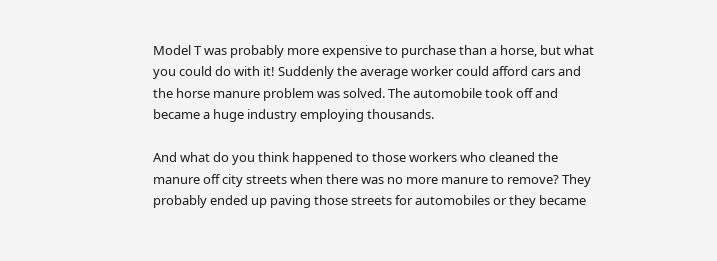Model T was probably more expensive to purchase than a horse, but what you could do with it! Suddenly the average worker could afford cars and the horse manure problem was solved. The automobile took off and became a huge industry employing thousands.

And what do you think happened to those workers who cleaned the manure off city streets when there was no more manure to remove? They probably ended up paving those streets for automobiles or they became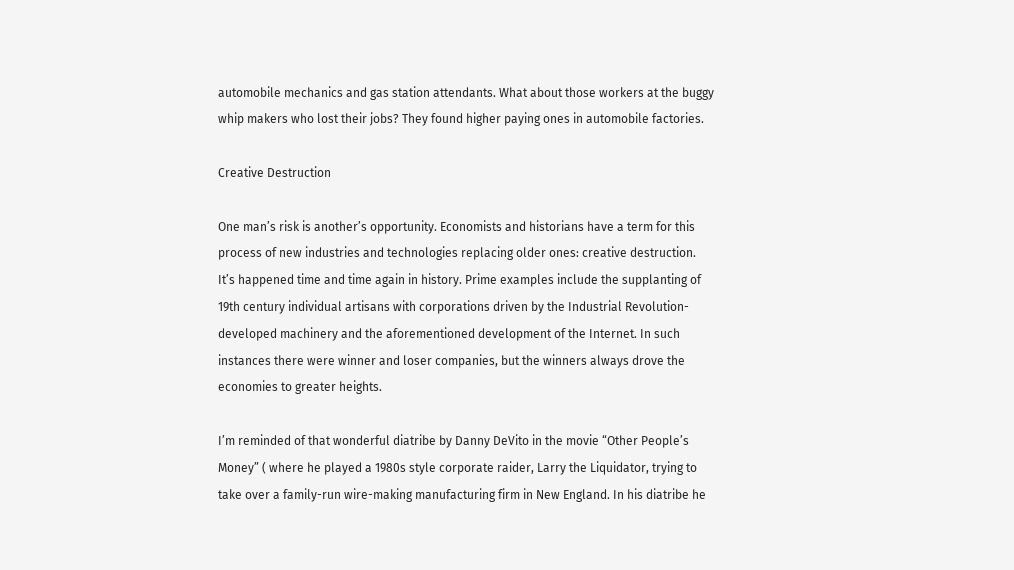automobile mechanics and gas station attendants. What about those workers at the buggy whip makers who lost their jobs? They found higher paying ones in automobile factories.

Creative Destruction

One man’s risk is another’s opportunity. Economists and historians have a term for this process of new industries and technologies replacing older ones: creative destruction. It’s happened time and time again in history. Prime examples include the supplanting of 19th century individual artisans with corporations driven by the Industrial Revolution-developed machinery and the aforementioned development of the Internet. In such instances there were winner and loser companies, but the winners always drove the economies to greater heights.

I’m reminded of that wonderful diatribe by Danny DeVito in the movie “Other People’s Money” ( where he played a 1980s style corporate raider, Larry the Liquidator, trying to take over a family-run wire-making manufacturing firm in New England. In his diatribe he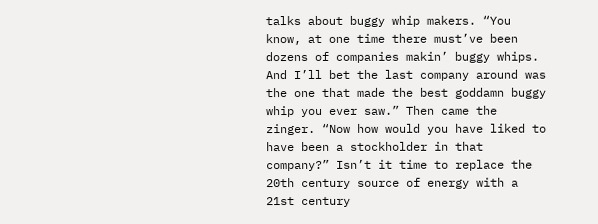talks about buggy whip makers. “You know, at one time there must’ve been dozens of companies makin’ buggy whips. And I’ll bet the last company around was the one that made the best goddamn buggy whip you ever saw.” Then came the zinger. “Now how would you have liked to have been a stockholder in that company?” Isn’t it time to replace the 20th century source of energy with a 21st century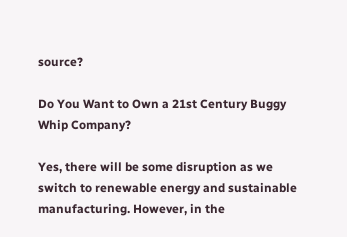source?

Do You Want to Own a 21st Century Buggy Whip Company?

Yes, there will be some disruption as we switch to renewable energy and sustainable manufacturing. However, in the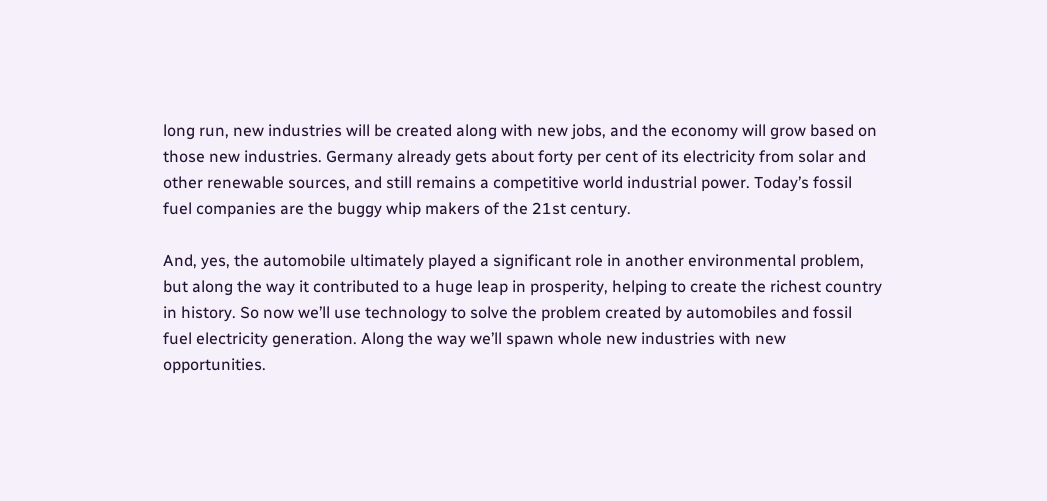long run, new industries will be created along with new jobs, and the economy will grow based on those new industries. Germany already gets about forty per cent of its electricity from solar and other renewable sources, and still remains a competitive world industrial power. Today’s fossil fuel companies are the buggy whip makers of the 21st century.

And, yes, the automobile ultimately played a significant role in another environmental problem, but along the way it contributed to a huge leap in prosperity, helping to create the richest country in history. So now we’ll use technology to solve the problem created by automobiles and fossil fuel electricity generation. Along the way we’ll spawn whole new industries with new opportunities.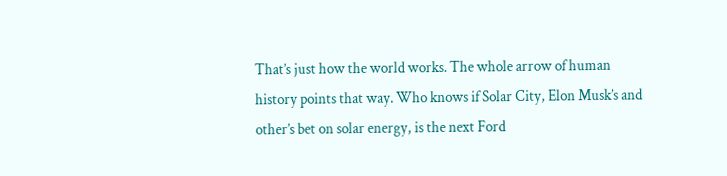That’s just how the world works. The whole arrow of human history points that way. Who knows if Solar City, Elon Musk’s and other’s bet on solar energy, is the next Ford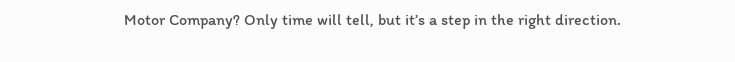Motor Company? Only time will tell, but it’s a step in the right direction.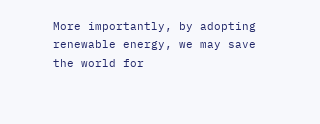More importantly, by adopting renewable energy, we may save the world for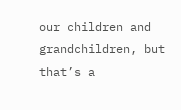our children and grandchildren, but that’s a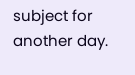subject for another day.